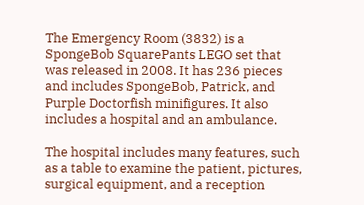The Emergency Room (3832) is a SpongeBob SquarePants LEGO set that was released in 2008. It has 236 pieces and includes SpongeBob, Patrick, and Purple Doctorfish minifigures. It also includes a hospital and an ambulance.

The hospital includes many features, such as a table to examine the patient, pictures, surgical equipment, and a reception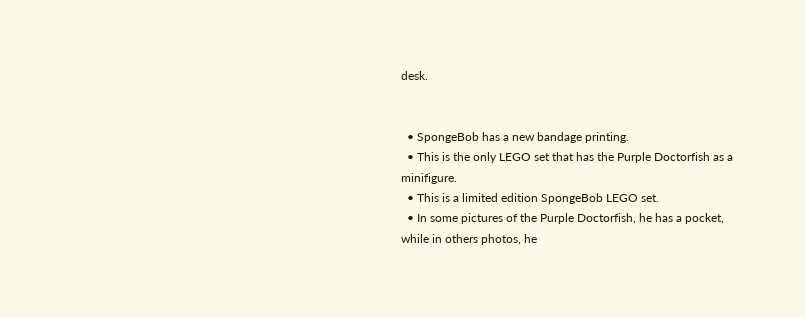desk.


  • SpongeBob has a new bandage printing.
  • This is the only LEGO set that has the Purple Doctorfish as a minifigure.
  • This is a limited edition SpongeBob LEGO set.
  • In some pictures of the Purple Doctorfish, he has a pocket, while in others photos, he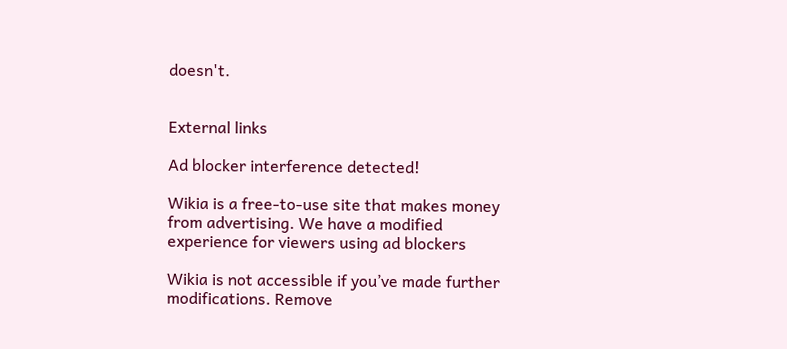doesn't.


External links

Ad blocker interference detected!

Wikia is a free-to-use site that makes money from advertising. We have a modified experience for viewers using ad blockers

Wikia is not accessible if you’ve made further modifications. Remove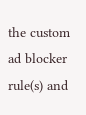the custom ad blocker rule(s) and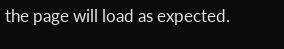the page will load as expected.